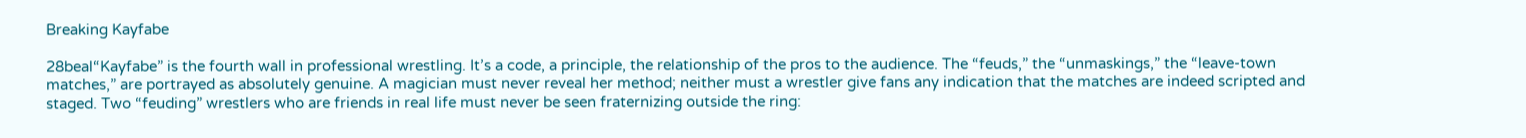Breaking Kayfabe

28beal“Kayfabe” is the fourth wall in professional wrestling. It’s a code, a principle, the relationship of the pros to the audience. The “feuds,” the “unmaskings,” the “leave-town matches,” are portrayed as absolutely genuine. A magician must never reveal her method; neither must a wrestler give fans any indication that the matches are indeed scripted and staged. Two “feuding” wrestlers who are friends in real life must never be seen fraternizing outside the ring: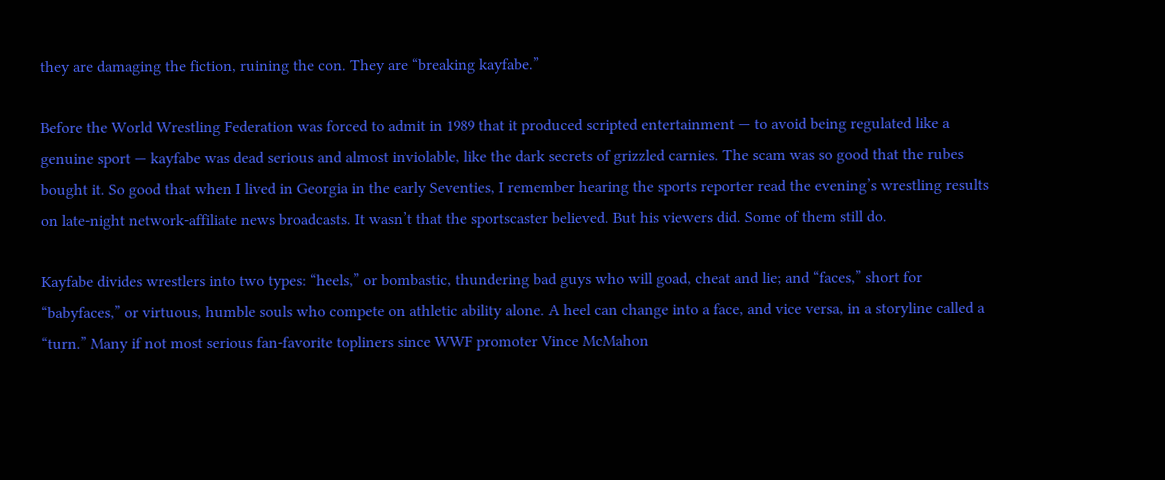they are damaging the fiction, ruining the con. They are “breaking kayfabe.”

Before the World Wrestling Federation was forced to admit in 1989 that it produced scripted entertainment — to avoid being regulated like a genuine sport — kayfabe was dead serious and almost inviolable, like the dark secrets of grizzled carnies. The scam was so good that the rubes bought it. So good that when I lived in Georgia in the early Seventies, I remember hearing the sports reporter read the evening’s wrestling results on late-night network-affiliate news broadcasts. It wasn’t that the sportscaster believed. But his viewers did. Some of them still do.

Kayfabe divides wrestlers into two types: “heels,” or bombastic, thundering bad guys who will goad, cheat and lie; and “faces,” short for “babyfaces,” or virtuous, humble souls who compete on athletic ability alone. A heel can change into a face, and vice versa, in a storyline called a “turn.” Many if not most serious fan-favorite topliners since WWF promoter Vince McMahon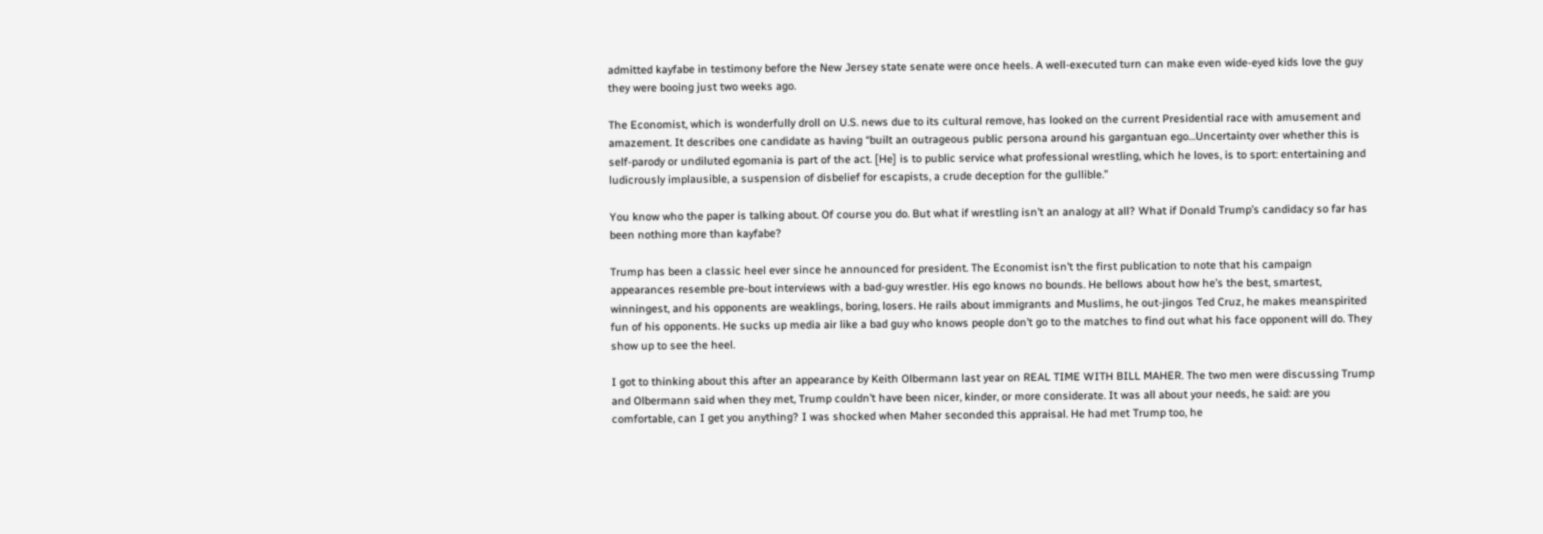admitted kayfabe in testimony before the New Jersey state senate were once heels. A well-executed turn can make even wide-eyed kids love the guy they were booing just two weeks ago.

The Economist, which is wonderfully droll on U.S. news due to its cultural remove, has looked on the current Presidential race with amusement and amazement. It describes one candidate as having “built an outrageous public persona around his gargantuan ego…Uncertainty over whether this is self-parody or undiluted egomania is part of the act. [He] is to public service what professional wrestling, which he loves, is to sport: entertaining and ludicrously implausible, a suspension of disbelief for escapists, a crude deception for the gullible.”

You know who the paper is talking about. Of course you do. But what if wrestling isn’t an analogy at all? What if Donald Trump’s candidacy so far has been nothing more than kayfabe?

Trump has been a classic heel ever since he announced for president. The Economist isn’t the first publication to note that his campaign appearances resemble pre-bout interviews with a bad-guy wrestler. His ego knows no bounds. He bellows about how he’s the best, smartest, winningest, and his opponents are weaklings, boring, losers. He rails about immigrants and Muslims, he out-jingos Ted Cruz, he makes meanspirited fun of his opponents. He sucks up media air like a bad guy who knows people don’t go to the matches to find out what his face opponent will do. They show up to see the heel.

I got to thinking about this after an appearance by Keith Olbermann last year on REAL TIME WITH BILL MAHER. The two men were discussing Trump and Olbermann said when they met, Trump couldn’t have been nicer, kinder, or more considerate. It was all about your needs, he said: are you comfortable, can I get you anything? I was shocked when Maher seconded this appraisal. He had met Trump too, he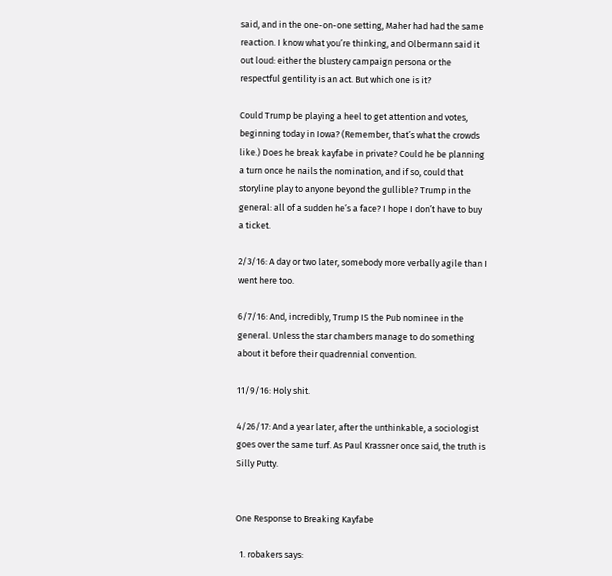said, and in the one-on-one setting, Maher had had the same reaction. I know what you’re thinking, and Olbermann said it out loud: either the blustery campaign persona or the respectful gentility is an act. But which one is it?

Could Trump be playing a heel to get attention and votes, beginning today in Iowa? (Remember, that’s what the crowds like.) Does he break kayfabe in private? Could he be planning a turn once he nails the nomination, and if so, could that storyline play to anyone beyond the gullible? Trump in the general: all of a sudden he’s a face? I hope I don’t have to buy a ticket.

2/3/16: A day or two later, somebody more verbally agile than I went here too.

6/7/16: And, incredibly, Trump IS the Pub nominee in the general. Unless the star chambers manage to do something about it before their quadrennial convention.

11/9/16: Holy shit.

4/26/17: And a year later, after the unthinkable, a sociologist goes over the same turf. As Paul Krassner once said, the truth is Silly Putty.


One Response to Breaking Kayfabe

  1. robakers says: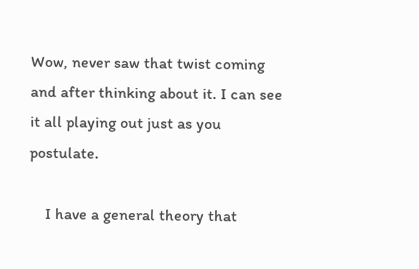Wow, never saw that twist coming and after thinking about it. I can see it all playing out just as you postulate.

    I have a general theory that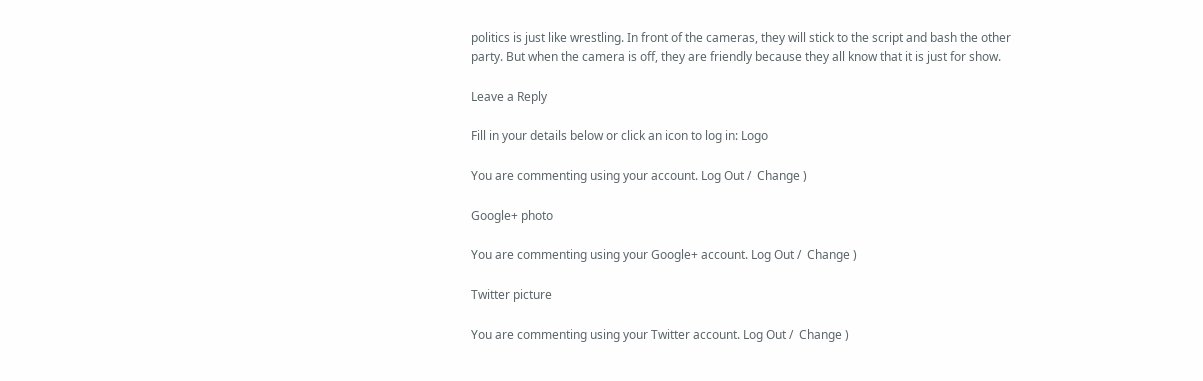politics is just like wrestling. In front of the cameras, they will stick to the script and bash the other party. But when the camera is off, they are friendly because they all know that it is just for show.

Leave a Reply

Fill in your details below or click an icon to log in: Logo

You are commenting using your account. Log Out /  Change )

Google+ photo

You are commenting using your Google+ account. Log Out /  Change )

Twitter picture

You are commenting using your Twitter account. Log Out /  Change )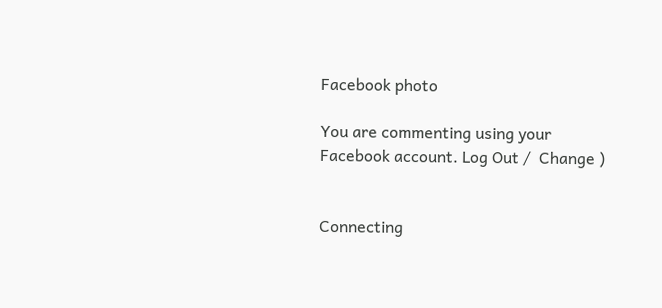Facebook photo

You are commenting using your Facebook account. Log Out /  Change )


Connecting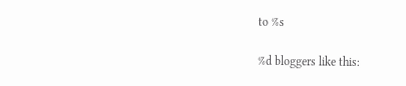to %s

%d bloggers like this: